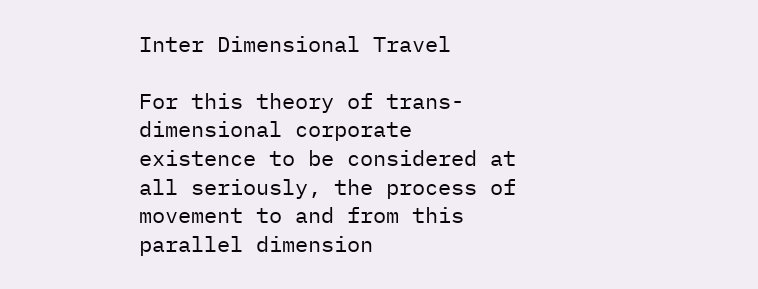Inter Dimensional Travel

For this theory of trans-dimensional corporate existence to be considered at all seriously, the process of movement to and from this parallel dimension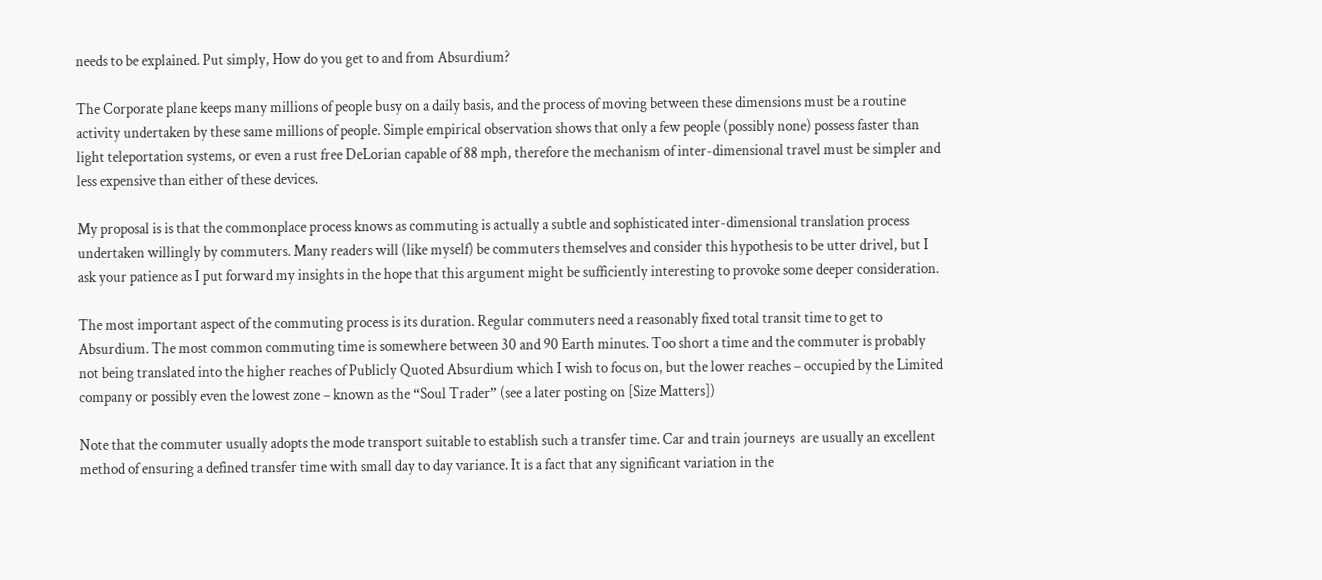needs to be explained. Put simply, How do you get to and from Absurdium?

The Corporate plane keeps many millions of people busy on a daily basis, and the process of moving between these dimensions must be a routine activity undertaken by these same millions of people. Simple empirical observation shows that only a few people (possibly none) possess faster than light teleportation systems, or even a rust free DeLorian capable of 88 mph, therefore the mechanism of inter-dimensional travel must be simpler and less expensive than either of these devices.

My proposal is is that the commonplace process knows as commuting is actually a subtle and sophisticated inter-dimensional translation process undertaken willingly by commuters. Many readers will (like myself) be commuters themselves and consider this hypothesis to be utter drivel, but I ask your patience as I put forward my insights in the hope that this argument might be sufficiently interesting to provoke some deeper consideration.

The most important aspect of the commuting process is its duration. Regular commuters need a reasonably fixed total transit time to get to Absurdium. The most common commuting time is somewhere between 30 and 90 Earth minutes. Too short a time and the commuter is probably not being translated into the higher reaches of Publicly Quoted Absurdium which I wish to focus on, but the lower reaches – occupied by the Limited company or possibly even the lowest zone – known as the “Soul Trader” (see a later posting on [Size Matters])

Note that the commuter usually adopts the mode transport suitable to establish such a transfer time. Car and train journeys  are usually an excellent method of ensuring a defined transfer time with small day to day variance. It is a fact that any significant variation in the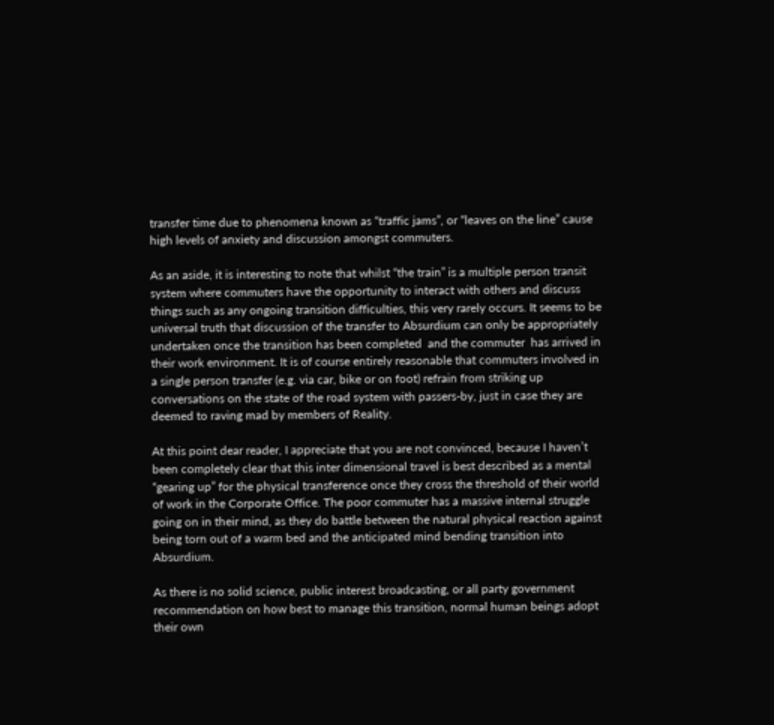transfer time due to phenomena known as “traffic jams”, or “leaves on the line” cause high levels of anxiety and discussion amongst commuters.

As an aside, it is interesting to note that whilst “the train” is a multiple person transit system where commuters have the opportunity to interact with others and discuss things such as any ongoing transition difficulties, this very rarely occurs. It seems to be  universal truth that discussion of the transfer to Absurdium can only be appropriately undertaken once the transition has been completed  and the commuter  has arrived in their work environment. It is of course entirely reasonable that commuters involved in a single person transfer (e.g. via car, bike or on foot) refrain from striking up conversations on the state of the road system with passers-by, just in case they are deemed to raving mad by members of Reality.

At this point dear reader, I appreciate that you are not convinced, because I haven’t been completely clear that this inter dimensional travel is best described as a mental “gearing up” for the physical transference once they cross the threshold of their world of work in the Corporate Office. The poor commuter has a massive internal struggle going on in their mind, as they do battle between the natural physical reaction against being torn out of a warm bed and the anticipated mind bending transition into Absurdium.

As there is no solid science, public interest broadcasting, or all party government recommendation on how best to manage this transition, normal human beings adopt their own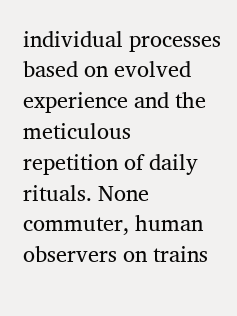individual processes based on evolved experience and the meticulous repetition of daily rituals. None commuter, human observers on trains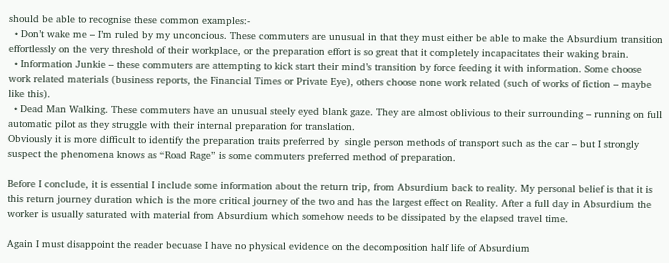should be able to recognise these common examples:-
  • Don’t wake me – I’m ruled by my unconcious. These commuters are unusual in that they must either be able to make the Absurdium transition effortlessly on the very threshold of their workplace, or the preparation effort is so great that it completely incapacitates their waking brain.
  • Information Junkie – these commuters are attempting to kick start their mind’s transition by force feeding it with information. Some choose work related materials (business reports, the Financial Times or Private Eye), others choose none work related (such of works of fiction – maybe like this).
  • Dead Man Walking. These commuters have an unusual steely eyed blank gaze. They are almost oblivious to their surrounding – running on full automatic pilot as they struggle with their internal preparation for translation.
Obviously it is more difficult to identify the preparation traits preferred by  single person methods of transport such as the car – but I strongly suspect the phenomena knows as “Road Rage” is some commuters preferred method of preparation.

Before I conclude, it is essential I include some information about the return trip, from Absurdium back to reality. My personal belief is that it is this return journey duration which is the more critical journey of the two and has the largest effect on Reality. After a full day in Absurdium the worker is usually saturated with material from Absurdium which somehow needs to be dissipated by the elapsed travel time.

Again I must disappoint the reader becuase I have no physical evidence on the decomposition half life of Absurdium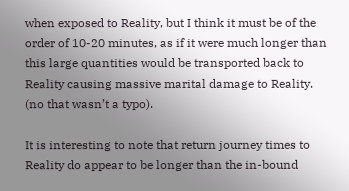when exposed to Reality, but I think it must be of the order of 10-20 minutes, as if it were much longer than this large quantities would be transported back to Reality causing massive marital damage to Reality. (no that wasn’t a typo).

It is interesting to note that return journey times to Reality do appear to be longer than the in-bound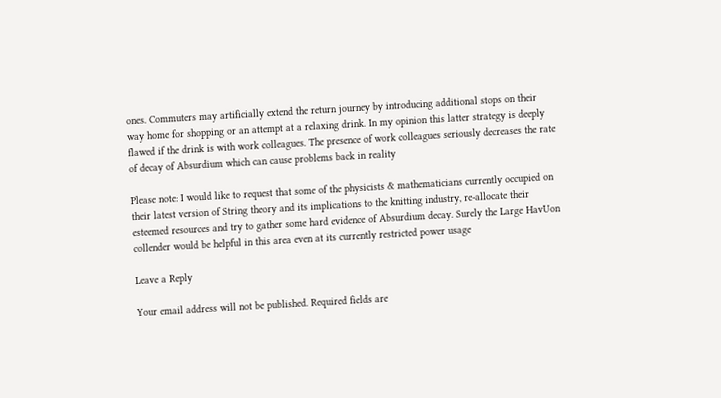ones. Commuters may artificially extend the return journey by introducing additional stops on their way home for shopping or an attempt at a relaxing drink. In my opinion this latter strategy is deeply flawed if the drink is with work colleagues. The presence of work colleagues seriously decreases the rate of decay of Absurdium which can cause problems back in reality

Please note: I would like to request that some of the physicists & mathematicians currently occupied on their latest version of String theory and its implications to the knitting industry, re-allocate their esteemed resources and try to gather some hard evidence of Absurdium decay. Surely the Large HavUon collender would be helpful in this area even at its currently restricted power usage

Leave a Reply

Your email address will not be published. Required fields are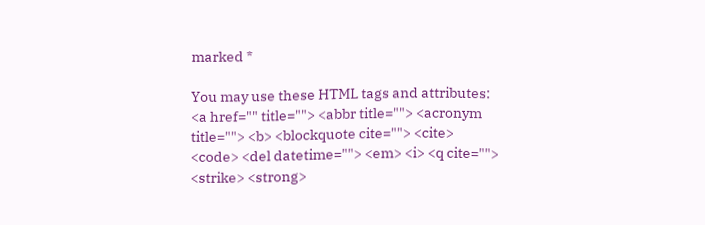marked *

You may use these HTML tags and attributes: <a href="" title=""> <abbr title=""> <acronym title=""> <b> <blockquote cite=""> <cite> <code> <del datetime=""> <em> <i> <q cite=""> <strike> <strong>